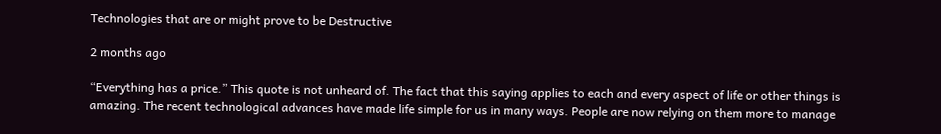Technologies that are or might prove to be Destructive

2 months ago

“Everything has a price.” This quote is not unheard of. The fact that this saying applies to each and every aspect of life or other things is amazing. The recent technological advances have made life simple for us in many ways. People are now relying on them more to manage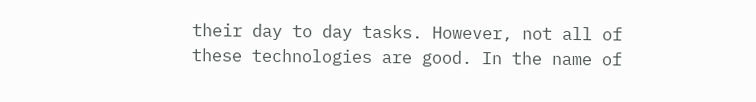their day to day tasks. However, not all of these technologies are good. In the name of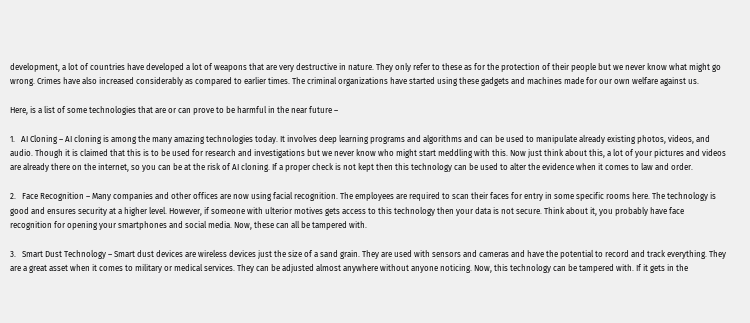development, a lot of countries have developed a lot of weapons that are very destructive in nature. They only refer to these as for the protection of their people but we never know what might go wrong. Crimes have also increased considerably as compared to earlier times. The criminal organizations have started using these gadgets and machines made for our own welfare against us.

Here, is a list of some technologies that are or can prove to be harmful in the near future –

1.   AI Cloning – AI cloning is among the many amazing technologies today. It involves deep learning programs and algorithms and can be used to manipulate already existing photos, videos, and audio. Though it is claimed that this is to be used for research and investigations but we never know who might start meddling with this. Now just think about this, a lot of your pictures and videos are already there on the internet, so you can be at the risk of AI cloning. If a proper check is not kept then this technology can be used to alter the evidence when it comes to law and order.

2.   Face Recognition – Many companies and other offices are now using facial recognition. The employees are required to scan their faces for entry in some specific rooms here. The technology is good and ensures security at a higher level. However, if someone with ulterior motives gets access to this technology then your data is not secure. Think about it, you probably have face recognition for opening your smartphones and social media. Now, these can all be tampered with.

3.   Smart Dust Technology – Smart dust devices are wireless devices just the size of a sand grain. They are used with sensors and cameras and have the potential to record and track everything. They are a great asset when it comes to military or medical services. They can be adjusted almost anywhere without anyone noticing. Now, this technology can be tampered with. If it gets in the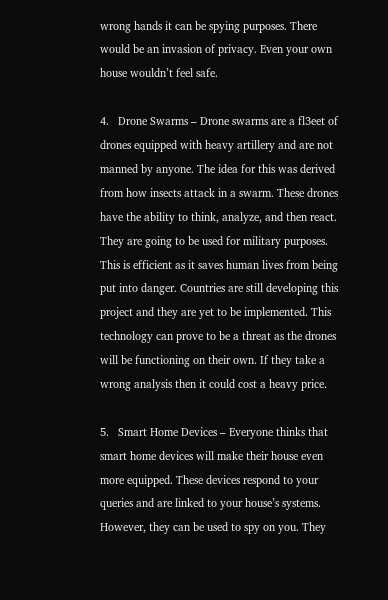wrong hands it can be spying purposes. There would be an invasion of privacy. Even your own house wouldn’t feel safe.

4.   Drone Swarms – Drone swarms are a fl3eet of drones equipped with heavy artillery and are not manned by anyone. The idea for this was derived from how insects attack in a swarm. These drones have the ability to think, analyze, and then react. They are going to be used for military purposes. This is efficient as it saves human lives from being put into danger. Countries are still developing this project and they are yet to be implemented. This technology can prove to be a threat as the drones will be functioning on their own. If they take a wrong analysis then it could cost a heavy price.

5.   Smart Home Devices – Everyone thinks that smart home devices will make their house even more equipped. These devices respond to your queries and are linked to your house’s systems. However, they can be used to spy on you. They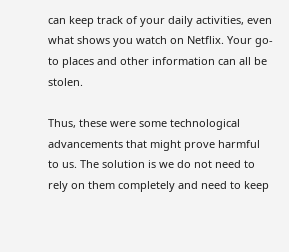can keep track of your daily activities, even what shows you watch on Netflix. Your go-to places and other information can all be stolen.

Thus, these were some technological advancements that might prove harmful to us. The solution is we do not need to rely on them completely and need to keep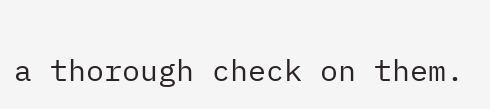a thorough check on them.